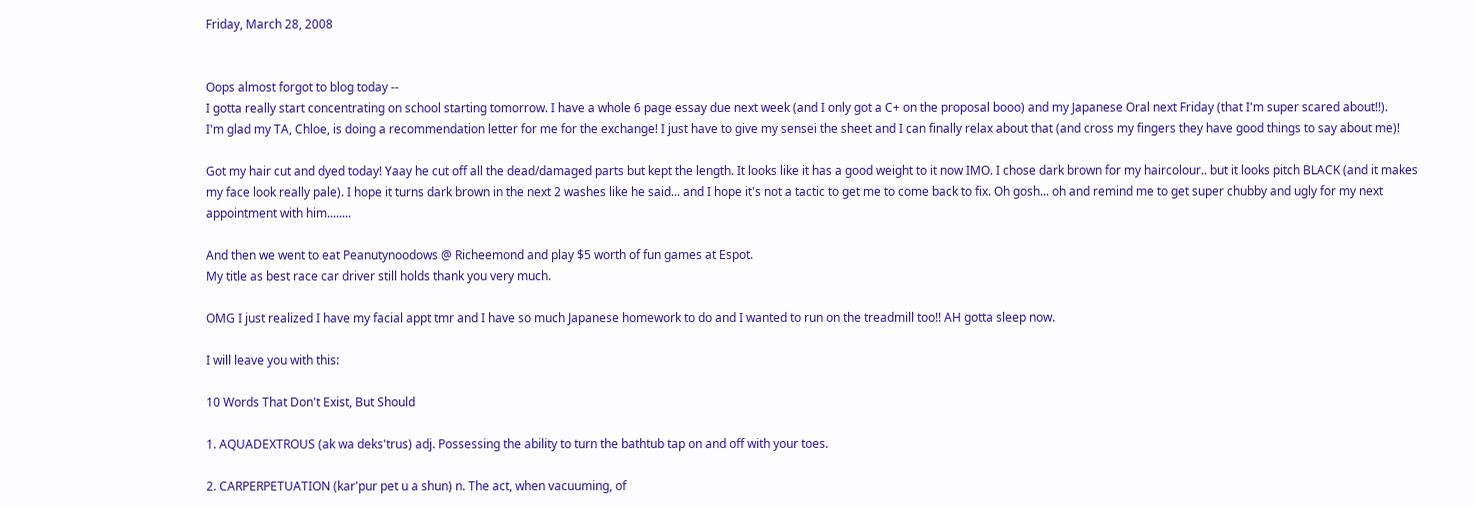Friday, March 28, 2008


Oops almost forgot to blog today --
I gotta really start concentrating on school starting tomorrow. I have a whole 6 page essay due next week (and I only got a C+ on the proposal booo) and my Japanese Oral next Friday (that I'm super scared about!!).
I'm glad my TA, Chloe, is doing a recommendation letter for me for the exchange! I just have to give my sensei the sheet and I can finally relax about that (and cross my fingers they have good things to say about me)!

Got my hair cut and dyed today! Yaay he cut off all the dead/damaged parts but kept the length. It looks like it has a good weight to it now IMO. I chose dark brown for my haircolour.. but it looks pitch BLACK (and it makes my face look really pale). I hope it turns dark brown in the next 2 washes like he said... and I hope it's not a tactic to get me to come back to fix. Oh gosh... oh and remind me to get super chubby and ugly for my next appointment with him........

And then we went to eat Peanutynoodows @ Richeemond and play $5 worth of fun games at Espot.
My title as best race car driver still holds thank you very much.

OMG I just realized I have my facial appt tmr and I have so much Japanese homework to do and I wanted to run on the treadmill too!! AH gotta sleep now.

I will leave you with this:

10 Words That Don't Exist, But Should

1. AQUADEXTROUS (ak wa deks'trus) adj. Possessing the ability to turn the bathtub tap on and off with your toes.

2. CARPERPETUATION (kar'pur pet u a shun) n. The act, when vacuuming, of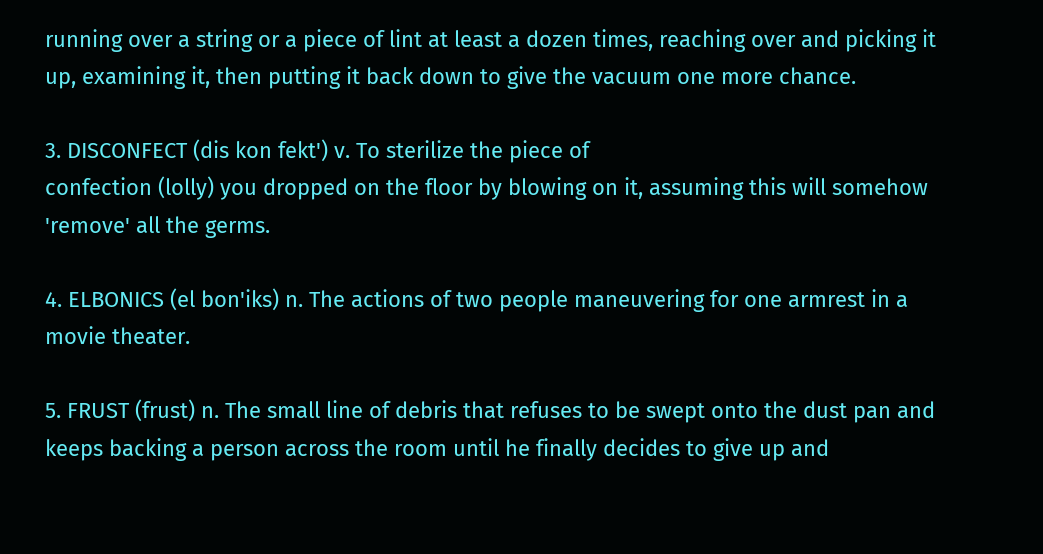running over a string or a piece of lint at least a dozen times, reaching over and picking it up, examining it, then putting it back down to give the vacuum one more chance.

3. DISCONFECT (dis kon fekt') v. To sterilize the piece of
confection (lolly) you dropped on the floor by blowing on it, assuming this will somehow 'remove' all the germs.

4. ELBONICS (el bon'iks) n. The actions of two people maneuvering for one armrest in a movie theater.

5. FRUST (frust) n. The small line of debris that refuses to be swept onto the dust pan and keeps backing a person across the room until he finally decides to give up and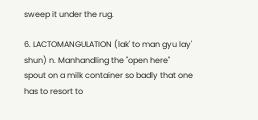sweep it under the rug.

6. LACTOMANGULATION (lak' to man gyu lay' shun) n. Manhandling the "open here" spout on a milk container so badly that one has to resort to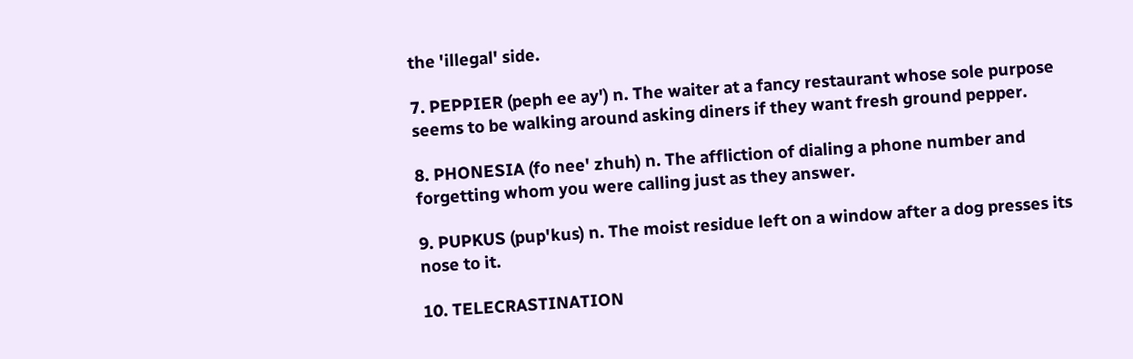the 'illegal' side.

7. PEPPIER (peph ee ay') n. The waiter at a fancy restaurant whose sole purpose seems to be walking around asking diners if they want fresh ground pepper.

8. PHONESIA (fo nee' zhuh) n. The affliction of dialing a phone number and forgetting whom you were calling just as they answer.

9. PUPKUS (pup'kus) n. The moist residue left on a window after a dog presses its nose to it.

10. TELECRASTINATION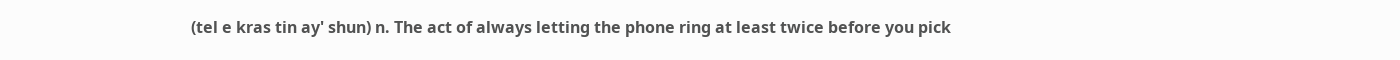(tel e kras tin ay' shun) n. The act of always letting the phone ring at least twice before you pick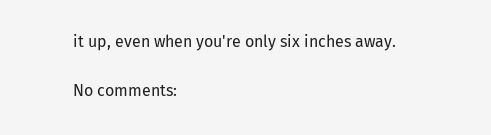it up, even when you're only six inches away.

No comments: